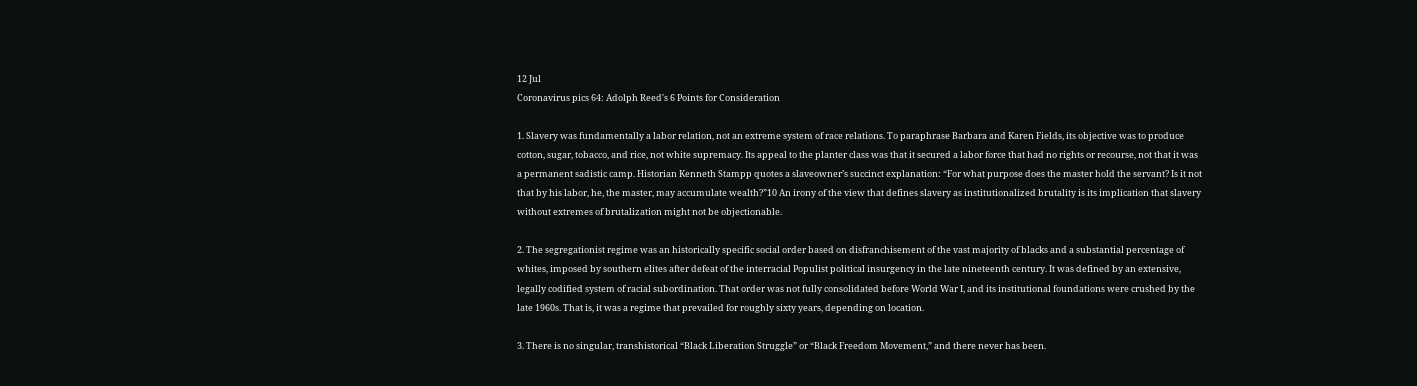12 Jul
Coronavirus pics 64: Adolph Reed's 6 Points for Consideration

1. Slavery was fundamentally a labor relation, not an extreme system of race relations. To paraphrase Barbara and Karen Fields, its objective was to produce cotton, sugar, tobacco, and rice, not white supremacy. Its appeal to the planter class was that it secured a labor force that had no rights or recourse, not that it was a permanent sadistic camp. Historian Kenneth Stampp quotes a slaveowner’s succinct explanation: “For what purpose does the master hold the servant? Is it not that by his labor, he, the master, may accumulate wealth?”10 An irony of the view that defines slavery as institutionalized brutality is its implication that slavery without extremes of brutalization might not be objectionable.

2. The segregationist regime was an historically specific social order based on disfranchisement of the vast majority of blacks and a substantial percentage of whites, imposed by southern elites after defeat of the interracial Populist political insurgency in the late nineteenth century. It was defined by an extensive, legally codified system of racial subordination. That order was not fully consolidated before World War I, and its institutional foundations were crushed by the late 1960s. That is, it was a regime that prevailed for roughly sixty years, depending on location.

3. There is no singular, transhistorical “Black Liberation Struggle” or “Black Freedom Movement,” and there never has been.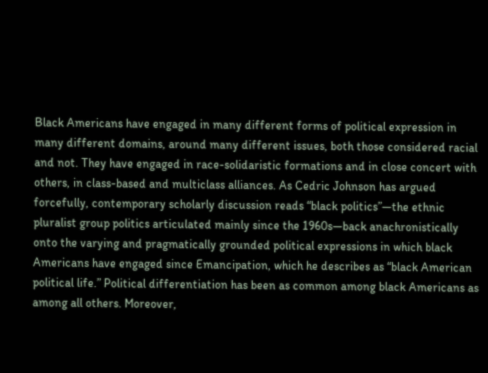Black Americans have engaged in many different forms of political expression in many different domains, around many different issues, both those considered racial and not. They have engaged in race-solidaristic formations and in close concert with others, in class-based and multiclass alliances. As Cedric Johnson has argued forcefully, contemporary scholarly discussion reads “black politics”—the ethnic pluralist group politics articulated mainly since the 1960s—back anachronistically onto the varying and pragmatically grounded political expressions in which black Americans have engaged since Emancipation, which he describes as “black American political life.” Political differentiation has been as common among black Americans as among all others. Moreover,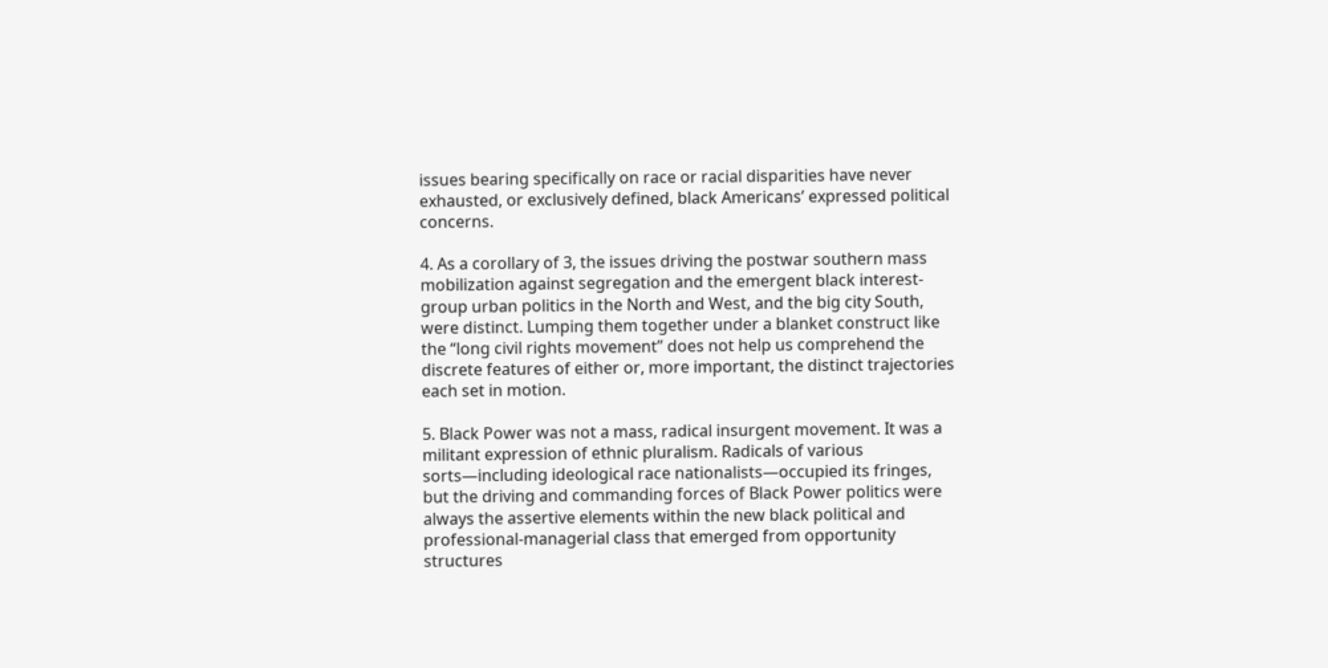issues bearing specifically on race or racial disparities have never exhausted, or exclusively defined, black Americans’ expressed political concerns.

4. As a corollary of 3, the issues driving the postwar southern mass mobilization against segregation and the emergent black interest-group urban politics in the North and West, and the big city South, were distinct. Lumping them together under a blanket construct like the “long civil rights movement” does not help us comprehend the discrete features of either or, more important, the distinct trajectories each set in motion.

5. Black Power was not a mass, radical insurgent movement. It was a militant expression of ethnic pluralism. Radicals of various sorts—including ideological race nationalists—occupied its fringes, but the driving and commanding forces of Black Power politics were always the assertive elements within the new black political and professional-managerial class that emerged from opportunity structures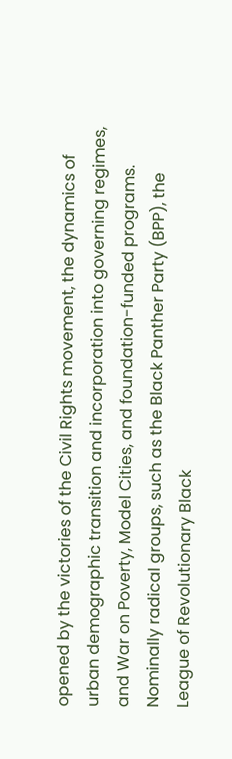opened by the victories of the Civil Rights movement, the dynamics of urban demographic transition and incorporation into governing regimes, and War on Poverty, Model Cities, and foundation-funded programs. Nominally radical groups, such as the Black Panther Party (BPP), the League of Revolutionary Black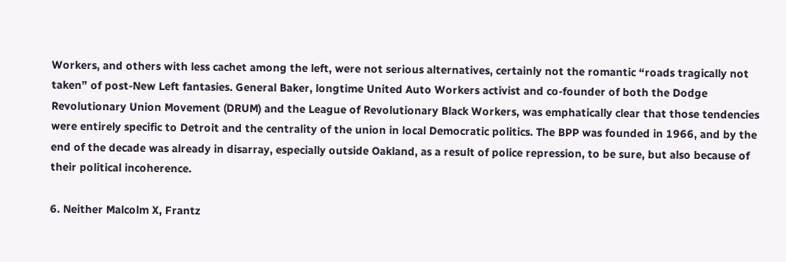Workers, and others with less cachet among the left, were not serious alternatives, certainly not the romantic “roads tragically not taken” of post-New Left fantasies. General Baker, longtime United Auto Workers activist and co-founder of both the Dodge Revolutionary Union Movement (DRUM) and the League of Revolutionary Black Workers, was emphatically clear that those tendencies were entirely specific to Detroit and the centrality of the union in local Democratic politics. The BPP was founded in 1966, and by the end of the decade was already in disarray, especially outside Oakland, as a result of police repression, to be sure, but also because of their political incoherence.

6. Neither Malcolm X, Frantz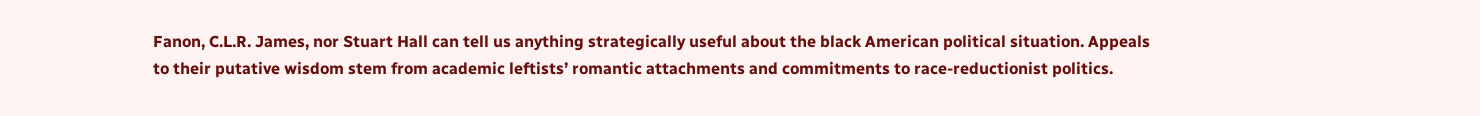Fanon, C.L.R. James, nor Stuart Hall can tell us anything strategically useful about the black American political situation. Appeals to their putative wisdom stem from academic leftists’ romantic attachments and commitments to race-reductionist politics.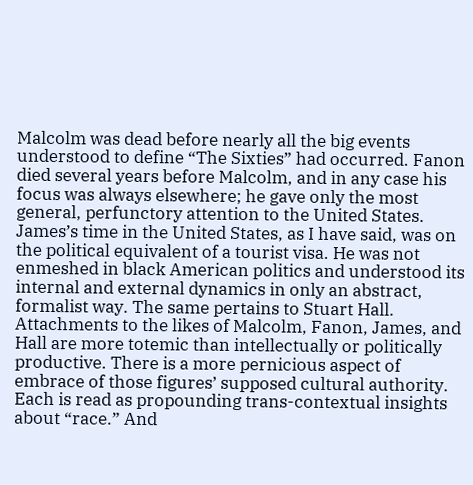Malcolm was dead before nearly all the big events understood to define “The Sixties” had occurred. Fanon died several years before Malcolm, and in any case his focus was always elsewhere; he gave only the most general, perfunctory attention to the United States. James’s time in the United States, as I have said, was on the political equivalent of a tourist visa. He was not enmeshed in black American politics and understood its internal and external dynamics in only an abstract, formalist way. The same pertains to Stuart Hall. Attachments to the likes of Malcolm, Fanon, James, and Hall are more totemic than intellectually or politically productive. There is a more pernicious aspect of embrace of those figures’ supposed cultural authority. Each is read as propounding trans-contextual insights about “race.” And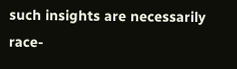such insights are necessarily race-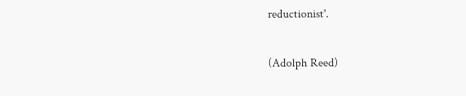reductionist'.

(Adolph Reed)